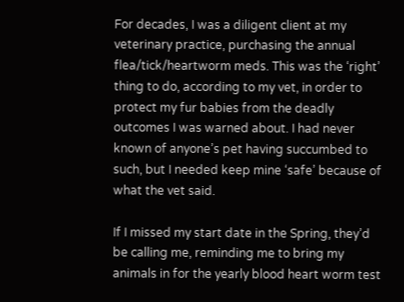For decades, I was a diligent client at my veterinary practice, purchasing the annual flea/tick/heartworm meds. This was the ‘right’ thing to do, according to my vet, in order to protect my fur babies from the deadly outcomes I was warned about. I had never known of anyone’s pet having succumbed to such, but I needed keep mine ‘safe’ because of what the vet said.

If I missed my start date in the Spring, they’d be calling me, reminding me to bring my animals in for the yearly blood heart worm test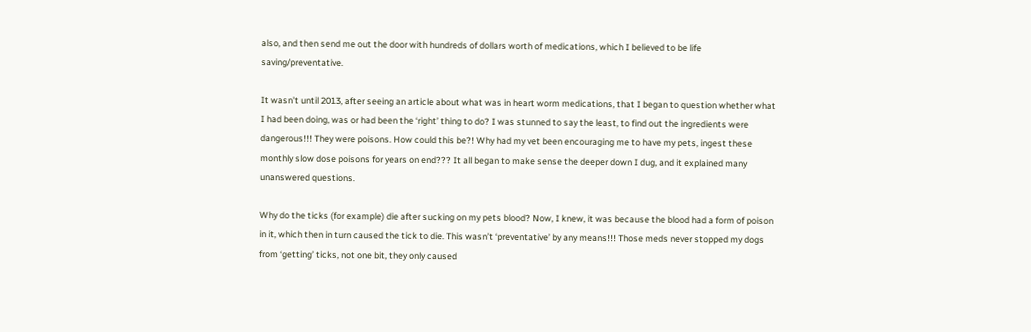also, and then send me out the door with hundreds of dollars worth of medications, which I believed to be life saving/preventative.

It wasn’t until 2013, after seeing an article about what was in heart worm medications, that I began to question whether what I had been doing, was or had been the ‘right’ thing to do? I was stunned to say the least, to find out the ingredients were dangerous!!! They were poisons. How could this be?! Why had my vet been encouraging me to have my pets, ingest these monthly slow dose poisons for years on end??? It all began to make sense the deeper down I dug, and it explained many unanswered questions.

Why do the ticks (for example) die after sucking on my pets blood? Now, I knew, it was because the blood had a form of poison in it, which then in turn caused the tick to die. This wasn’t ‘preventative’ by any means!!! Those meds never stopped my dogs from ‘getting’ ticks, not one bit, they only caused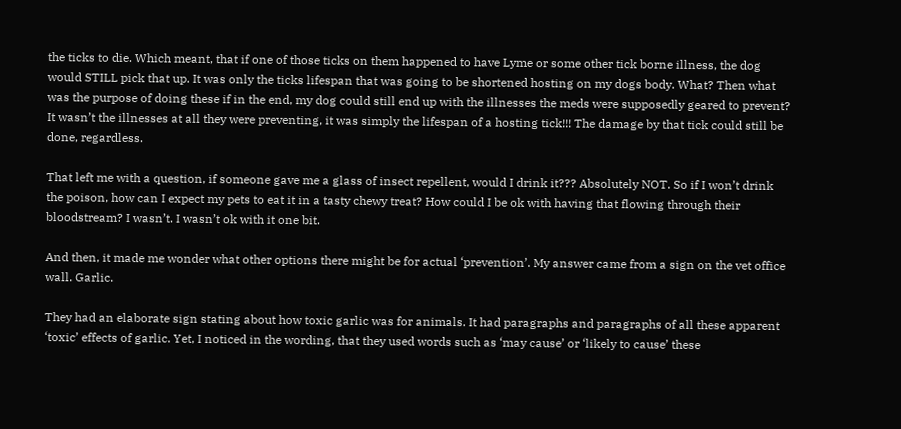the ticks to die. Which meant, that if one of those ticks on them happened to have Lyme or some other tick borne illness, the dog would STILL pick that up. It was only the ticks lifespan that was going to be shortened hosting on my dogs body. What? Then what was the purpose of doing these if in the end, my dog could still end up with the illnesses the meds were supposedly geared to prevent? It wasn’t the illnesses at all they were preventing, it was simply the lifespan of a hosting tick!!! The damage by that tick could still be done, regardless.

That left me with a question, if someone gave me a glass of insect repellent, would I drink it??? Absolutely NOT. So if I won’t drink the poison, how can I expect my pets to eat it in a tasty chewy treat? How could I be ok with having that flowing through their bloodstream? I wasn’t. I wasn’t ok with it one bit.

And then, it made me wonder what other options there might be for actual ‘prevention’. My answer came from a sign on the vet office wall. Garlic.

They had an elaborate sign stating about how toxic garlic was for animals. It had paragraphs and paragraphs of all these apparent ‘toxic’ effects of garlic. Yet, I noticed in the wording, that they used words such as ‘may cause’ or ‘likely to cause’ these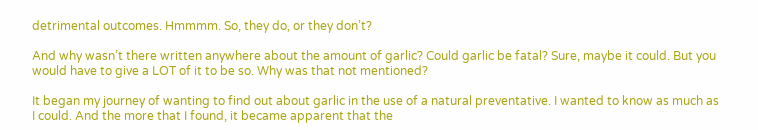detrimental outcomes. Hmmmm. So, they do, or they don’t?

And why wasn’t there written anywhere about the amount of garlic? Could garlic be fatal? Sure, maybe it could. But you would have to give a LOT of it to be so. Why was that not mentioned?

It began my journey of wanting to find out about garlic in the use of a natural preventative. I wanted to know as much as I could. And the more that I found, it became apparent that the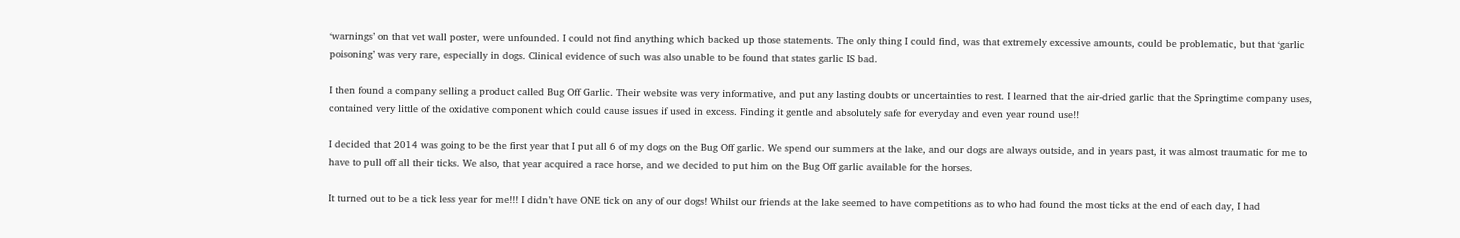‘warnings’ on that vet wall poster, were unfounded. I could not find anything which backed up those statements. The only thing I could find, was that extremely excessive amounts, could be problematic, but that ‘garlic poisoning’ was very rare, especially in dogs. Clinical evidence of such was also unable to be found that states garlic IS bad.

I then found a company selling a product called Bug Off Garlic. Their website was very informative, and put any lasting doubts or uncertainties to rest. I learned that the air-dried garlic that the Springtime company uses, contained very little of the oxidative component which could cause issues if used in excess. Finding it gentle and absolutely safe for everyday and even year round use!!

I decided that 2014 was going to be the first year that I put all 6 of my dogs on the Bug Off garlic. We spend our summers at the lake, and our dogs are always outside, and in years past, it was almost traumatic for me to have to pull off all their ticks. We also, that year acquired a race horse, and we decided to put him on the Bug Off garlic available for the horses.

It turned out to be a tick less year for me!!! I didn’t have ONE tick on any of our dogs! Whilst our friends at the lake seemed to have competitions as to who had found the most ticks at the end of each day, I had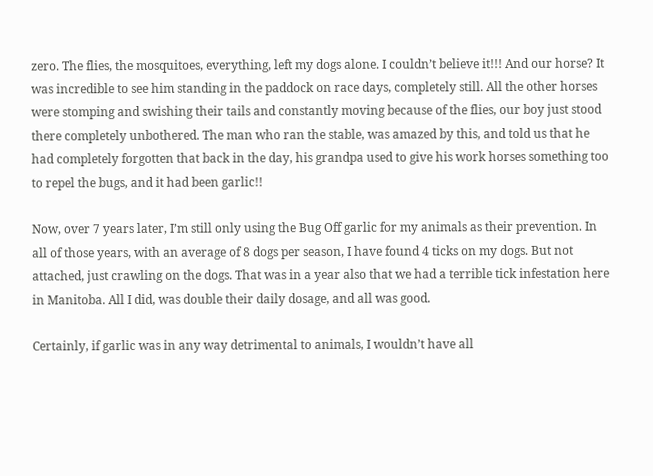zero. The flies, the mosquitoes, everything, left my dogs alone. I couldn’t believe it!!! And our horse? It was incredible to see him standing in the paddock on race days, completely still. All the other horses were stomping and swishing their tails and constantly moving because of the flies, our boy just stood there completely unbothered. The man who ran the stable, was amazed by this, and told us that he had completely forgotten that back in the day, his grandpa used to give his work horses something too to repel the bugs, and it had been garlic!!

Now, over 7 years later, I’m still only using the Bug Off garlic for my animals as their prevention. In all of those years, with an average of 8 dogs per season, I have found 4 ticks on my dogs. But not attached, just crawling on the dogs. That was in a year also that we had a terrible tick infestation here in Manitoba. All I did, was double their daily dosage, and all was good.

Certainly, if garlic was in any way detrimental to animals, I wouldn’t have all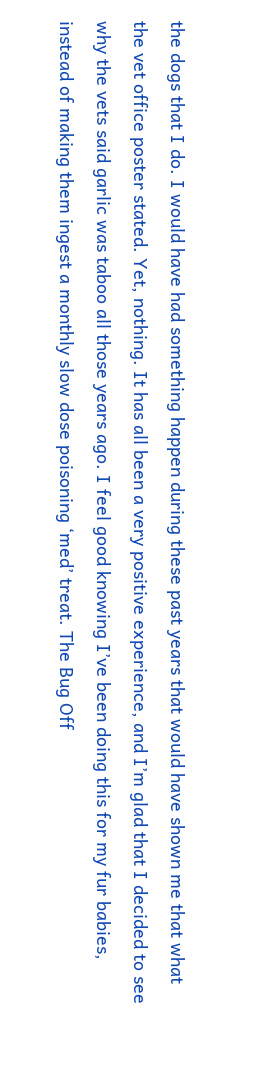the dogs that I do. I would have had something happen during these past years that would have shown me that what the vet office poster stated. Yet, nothing. It has all been a very positive experience, and I’m glad that I decided to see why the vets said garlic was taboo all those years ago. I feel good knowing I’ve been doing this for my fur babies, instead of making them ingest a monthly slow dose poisoning ‘med’ treat. The Bug Off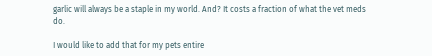garlic will always be a staple in my world. And? It costs a fraction of what the vet meds do.

I would like to add that for my pets entire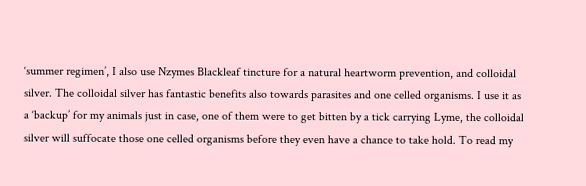‘summer regimen’, I also use Nzymes Blackleaf tincture for a natural heartworm prevention, and colloidal silver. The colloidal silver has fantastic benefits also towards parasites and one celled organisms. I use it as a ‘backup’ for my animals just in case, one of them were to get bitten by a tick carrying Lyme, the colloidal silver will suffocate those one celled organisms before they even have a chance to take hold. To read my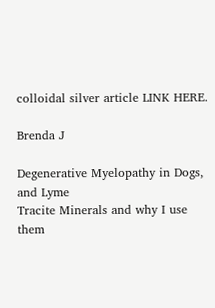colloidal silver article LINK HERE.

Brenda J

Degenerative Myelopathy in Dogs, and Lyme
Tracite Minerals and why I use them